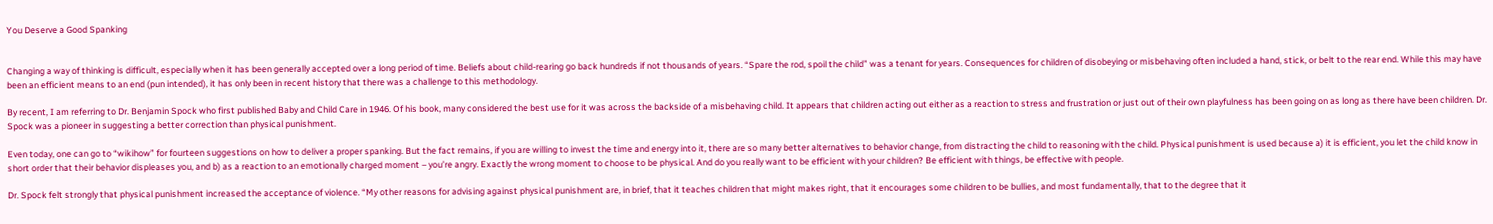You Deserve a Good Spanking


Changing a way of thinking is difficult, especially when it has been generally accepted over a long period of time. Beliefs about child-rearing go back hundreds if not thousands of years. “Spare the rod, spoil the child” was a tenant for years. Consequences for children of disobeying or misbehaving often included a hand, stick, or belt to the rear end. While this may have been an efficient means to an end (pun intended), it has only been in recent history that there was a challenge to this methodology.

By recent, I am referring to Dr. Benjamin Spock who first published Baby and Child Care in 1946. Of his book, many considered the best use for it was across the backside of a misbehaving child. It appears that children acting out either as a reaction to stress and frustration or just out of their own playfulness has been going on as long as there have been children. Dr. Spock was a pioneer in suggesting a better correction than physical punishment.

Even today, one can go to “wikihow” for fourteen suggestions on how to deliver a proper spanking. But the fact remains, if you are willing to invest the time and energy into it, there are so many better alternatives to behavior change, from distracting the child to reasoning with the child. Physical punishment is used because a) it is efficient, you let the child know in short order that their behavior displeases you, and b) as a reaction to an emotionally charged moment – you’re angry. Exactly the wrong moment to choose to be physical. And do you really want to be efficient with your children? Be efficient with things, be effective with people.

Dr. Spock felt strongly that physical punishment increased the acceptance of violence. “My other reasons for advising against physical punishment are, in brief, that it teaches children that might makes right, that it encourages some children to be bullies, and most fundamentally, that to the degree that it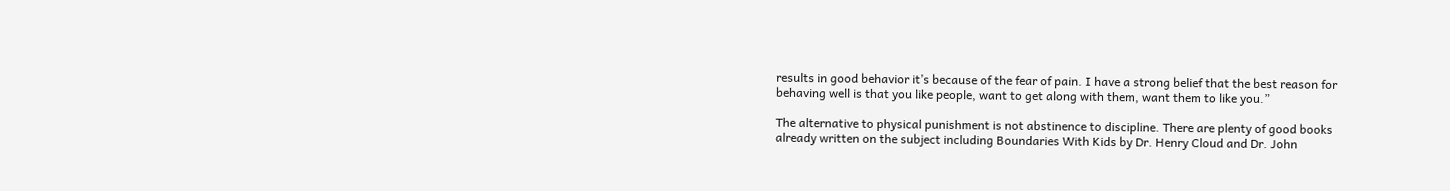results in good behavior it’s because of the fear of pain. I have a strong belief that the best reason for behaving well is that you like people, want to get along with them, want them to like you.”

The alternative to physical punishment is not abstinence to discipline. There are plenty of good books already written on the subject including Boundaries With Kids by Dr. Henry Cloud and Dr. John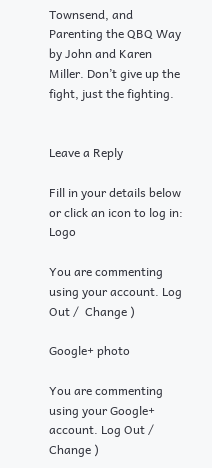Townsend, and Parenting the QBQ Way by John and Karen Miller. Don’t give up the fight, just the fighting.


Leave a Reply

Fill in your details below or click an icon to log in: Logo

You are commenting using your account. Log Out /  Change )

Google+ photo

You are commenting using your Google+ account. Log Out /  Change )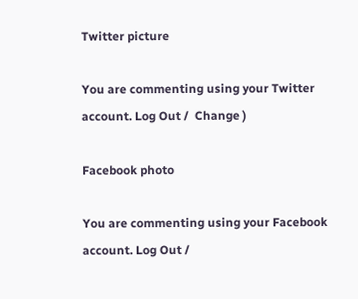Twitter picture

You are commenting using your Twitter account. Log Out /  Change )

Facebook photo

You are commenting using your Facebook account. Log Out /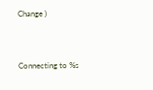Change )


Connecting to %s